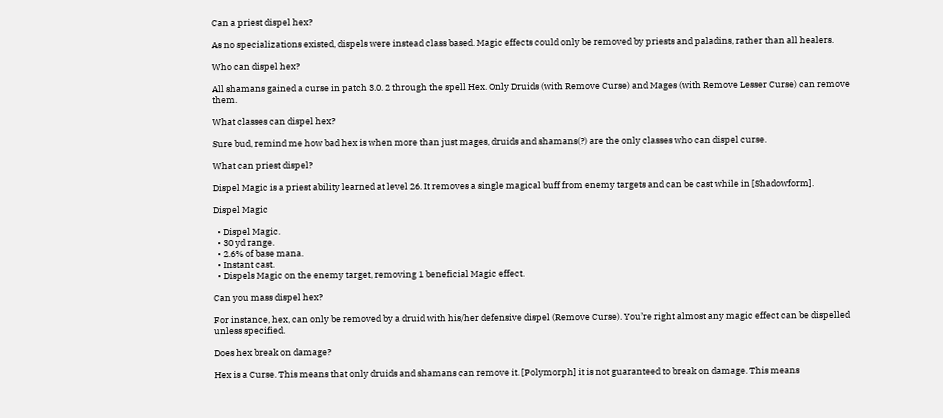Can a priest dispel hex?

As no specializations existed, dispels were instead class based. Magic effects could only be removed by priests and paladins, rather than all healers.

Who can dispel hex?

All shamans gained a curse in patch 3.0. 2 through the spell Hex. Only Druids (with Remove Curse) and Mages (with Remove Lesser Curse) can remove them.

What classes can dispel hex?

Sure bud, remind me how bad hex is when more than just mages, druids and shamans(?) are the only classes who can dispel curse.

What can priest dispel?

Dispel Magic is a priest ability learned at level 26. It removes a single magical buff from enemy targets and can be cast while in [Shadowform].

Dispel Magic

  • Dispel Magic.
  • 30 yd range.
  • 2.6% of base mana.
  • Instant cast.
  • Dispels Magic on the enemy target, removing 1 beneficial Magic effect.

Can you mass dispel hex?

For instance, hex, can only be removed by a druid with his/her defensive dispel (Remove Curse). You’re right almost any magic effect can be dispelled unless specified.

Does hex break on damage?

Hex is a Curse. This means that only druids and shamans can remove it. [Polymorph] it is not guaranteed to break on damage. This means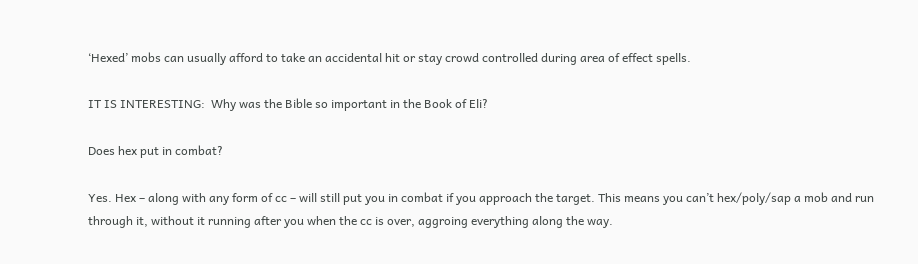‘Hexed’ mobs can usually afford to take an accidental hit or stay crowd controlled during area of effect spells.

IT IS INTERESTING:  Why was the Bible so important in the Book of Eli?

Does hex put in combat?

Yes. Hex – along with any form of cc – will still put you in combat if you approach the target. This means you can’t hex/poly/sap a mob and run through it, without it running after you when the cc is over, aggroing everything along the way.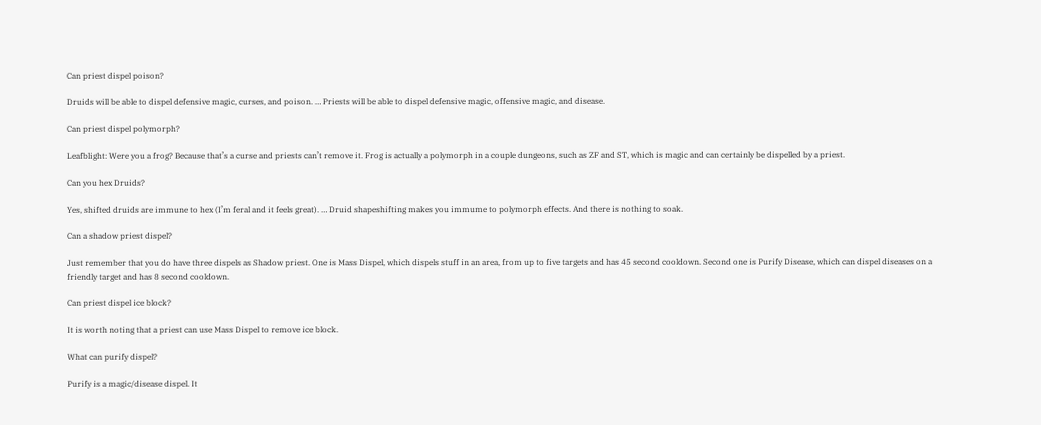Can priest dispel poison?

Druids will be able to dispel defensive magic, curses, and poison. … Priests will be able to dispel defensive magic, offensive magic, and disease.

Can priest dispel polymorph?

Leafblight: Were you a frog? Because that’s a curse and priests can’t remove it. Frog is actually a polymorph in a couple dungeons, such as ZF and ST, which is magic and can certainly be dispelled by a priest.

Can you hex Druids?

Yes, shifted druids are immune to hex (I’m feral and it feels great). … Druid shapeshifting makes you immume to polymorph effects. And there is nothing to soak.

Can a shadow priest dispel?

Just remember that you do have three dispels as Shadow priest. One is Mass Dispel, which dispels stuff in an area, from up to five targets and has 45 second cooldown. Second one is Purify Disease, which can dispel diseases on a friendly target and has 8 second cooldown.

Can priest dispel ice block?

It is worth noting that a priest can use Mass Dispel to remove ice block.

What can purify dispel?

Purify is a magic/disease dispel. It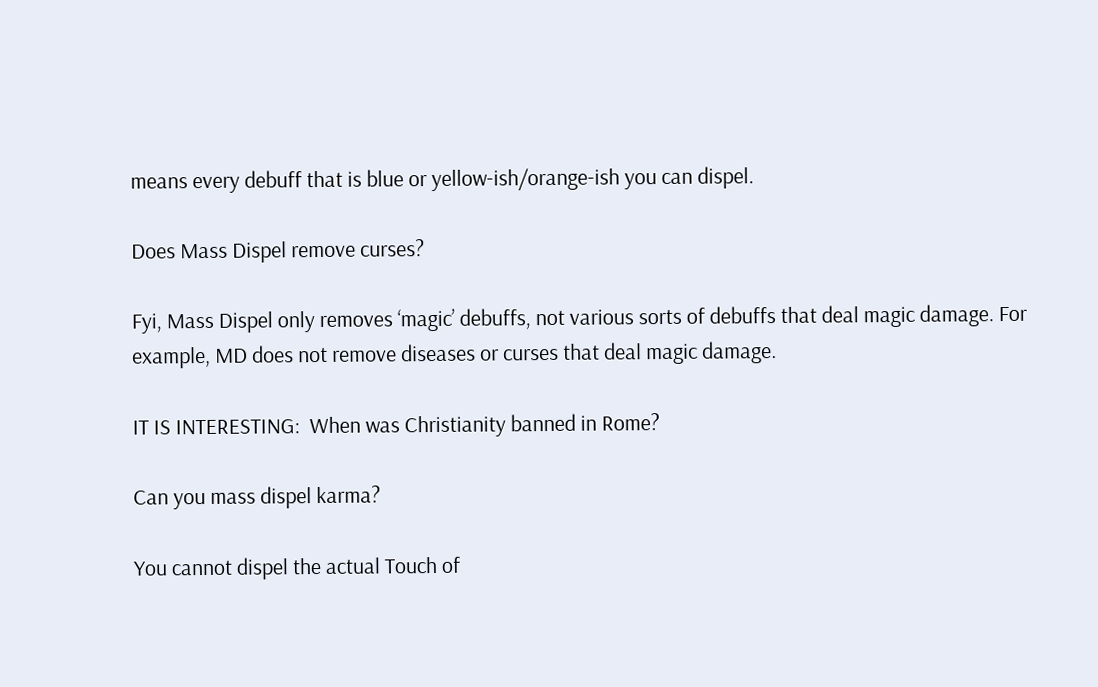means every debuff that is blue or yellow-ish/orange-ish you can dispel.

Does Mass Dispel remove curses?

Fyi, Mass Dispel only removes ‘magic’ debuffs, not various sorts of debuffs that deal magic damage. For example, MD does not remove diseases or curses that deal magic damage.

IT IS INTERESTING:  When was Christianity banned in Rome?

Can you mass dispel karma?

You cannot dispel the actual Touch of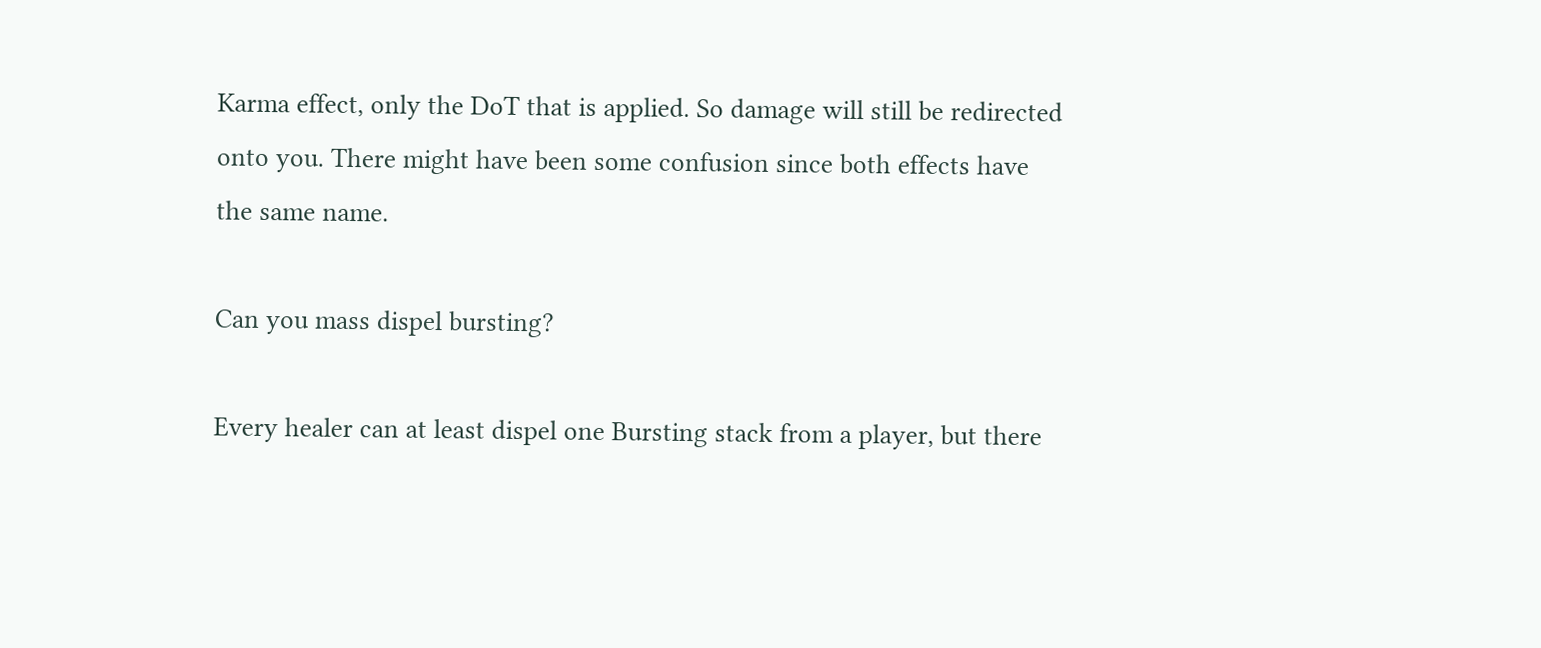Karma effect, only the DoT that is applied. So damage will still be redirected onto you. There might have been some confusion since both effects have the same name.

Can you mass dispel bursting?

Every healer can at least dispel one Bursting stack from a player, but there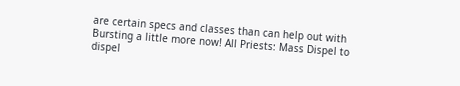are certain specs and classes than can help out with Bursting a little more now! All Priests: Mass Dispel to dispel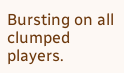Bursting on all clumped players.